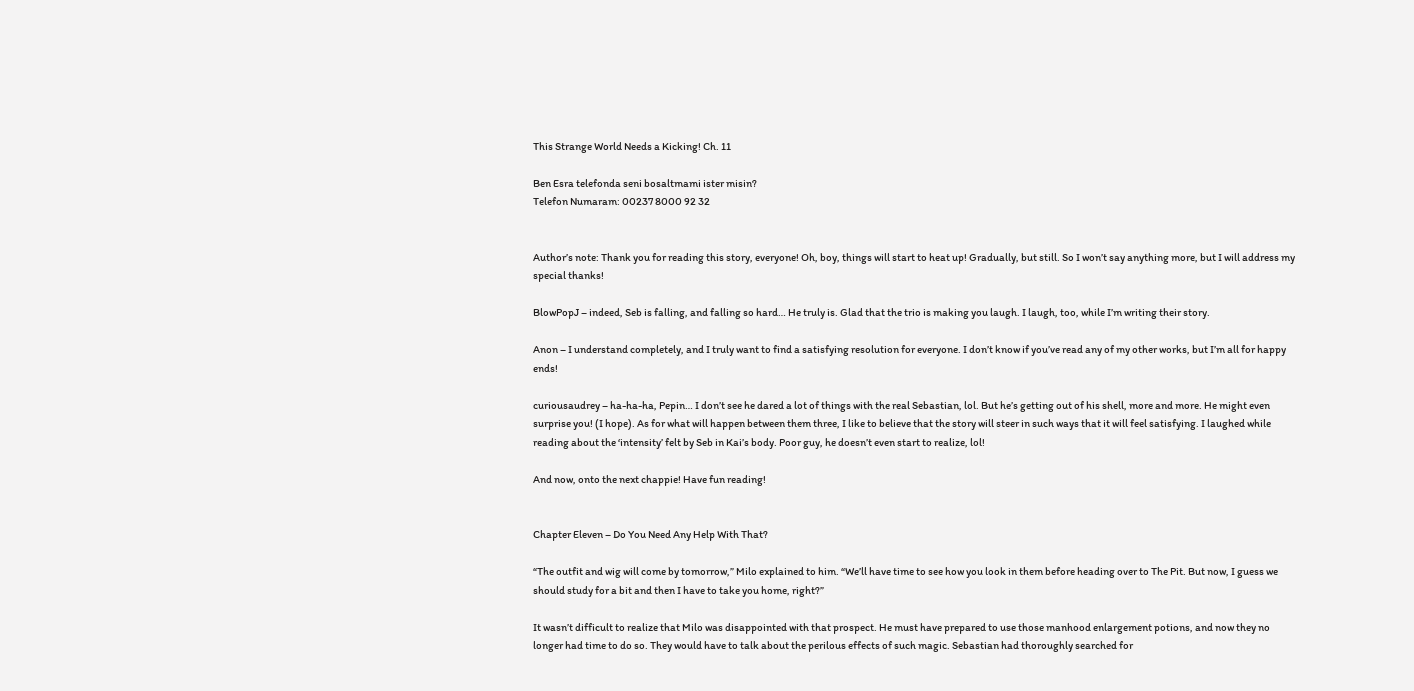This Strange World Needs a Kicking! Ch. 11

Ben Esra telefonda seni bosaltmami ister misin?
Telefon Numaram: 00237 8000 92 32


Author’s note: Thank you for reading this story, everyone! Oh, boy, things will start to heat up! Gradually, but still. So I won’t say anything more, but I will address my special thanks!

BlowPopJ – indeed, Seb is falling, and falling so hard… He truly is. Glad that the trio is making you laugh. I laugh, too, while I’m writing their story.

Anon – I understand completely, and I truly want to find a satisfying resolution for everyone. I don’t know if you’ve read any of my other works, but I’m all for happy ends!

curiousaudrey – ha-ha-ha, Pepin… I don’t see he dared a lot of things with the real Sebastian, lol. But he’s getting out of his shell, more and more. He might even surprise you! (I hope). As for what will happen between them three, I like to believe that the story will steer in such ways that it will feel satisfying. I laughed while reading about the ‘intensity’ felt by Seb in Kai’s body. Poor guy, he doesn’t even start to realize, lol!

And now, onto the next chappie! Have fun reading!


Chapter Eleven – Do You Need Any Help With That?

“The outfit and wig will come by tomorrow,” Milo explained to him. “We’ll have time to see how you look in them before heading over to The Pit. But now, I guess we should study for a bit and then I have to take you home, right?”

It wasn’t difficult to realize that Milo was disappointed with that prospect. He must have prepared to use those manhood enlargement potions, and now they no longer had time to do so. They would have to talk about the perilous effects of such magic. Sebastian had thoroughly searched for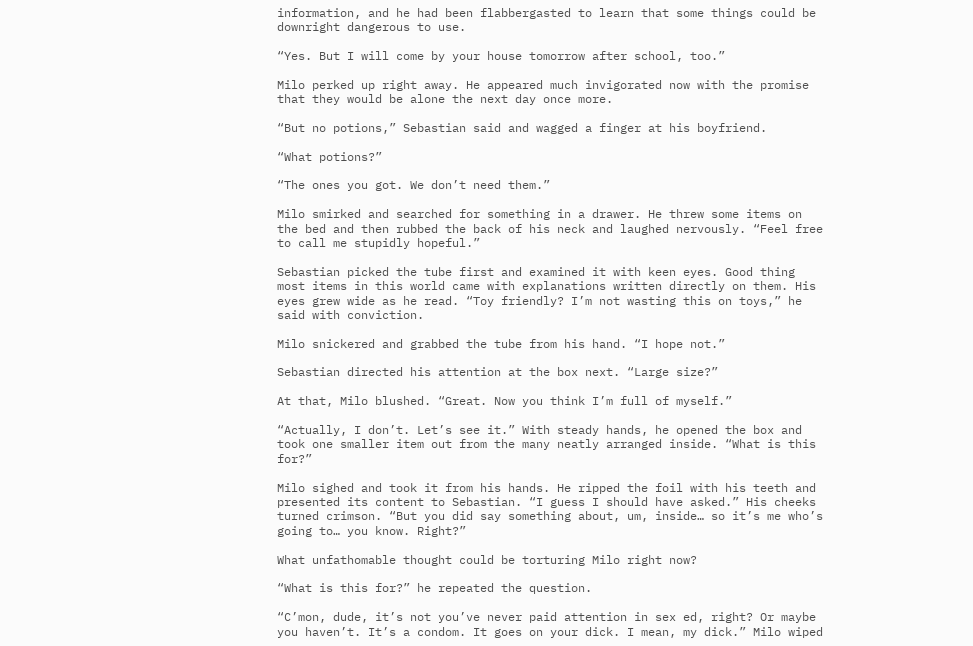information, and he had been flabbergasted to learn that some things could be downright dangerous to use.

“Yes. But I will come by your house tomorrow after school, too.”

Milo perked up right away. He appeared much invigorated now with the promise that they would be alone the next day once more.

“But no potions,” Sebastian said and wagged a finger at his boyfriend.

“What potions?”

“The ones you got. We don’t need them.”

Milo smirked and searched for something in a drawer. He threw some items on the bed and then rubbed the back of his neck and laughed nervously. “Feel free to call me stupidly hopeful.”

Sebastian picked the tube first and examined it with keen eyes. Good thing most items in this world came with explanations written directly on them. His eyes grew wide as he read. “Toy friendly? I’m not wasting this on toys,” he said with conviction.

Milo snickered and grabbed the tube from his hand. “I hope not.”

Sebastian directed his attention at the box next. “Large size?”

At that, Milo blushed. “Great. Now you think I’m full of myself.”

“Actually, I don’t. Let’s see it.” With steady hands, he opened the box and took one smaller item out from the many neatly arranged inside. “What is this for?”

Milo sighed and took it from his hands. He ripped the foil with his teeth and presented its content to Sebastian. “I guess I should have asked.” His cheeks turned crimson. “But you did say something about, um, inside… so it’s me who’s going to… you know. Right?”

What unfathomable thought could be torturing Milo right now?

“What is this for?” he repeated the question.

“C’mon, dude, it’s not you’ve never paid attention in sex ed, right? Or maybe you haven’t. It’s a condom. It goes on your dick. I mean, my dick.” Milo wiped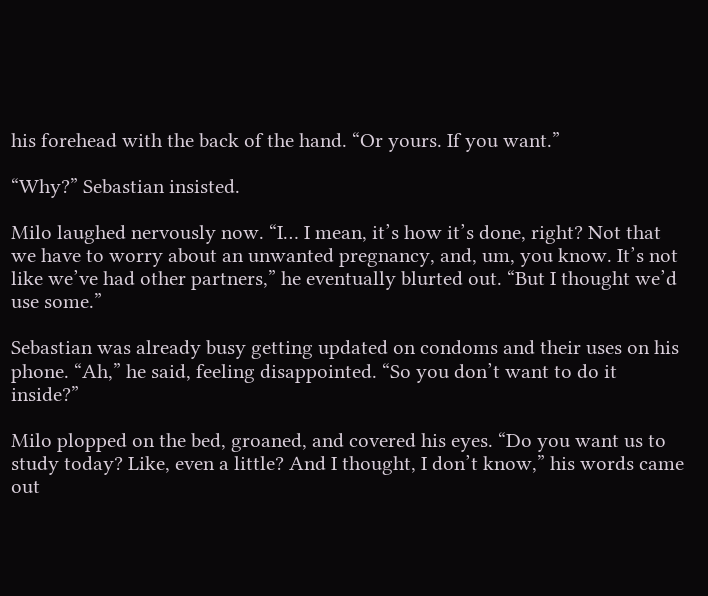his forehead with the back of the hand. “Or yours. If you want.”

“Why?” Sebastian insisted.

Milo laughed nervously now. “I… I mean, it’s how it’s done, right? Not that we have to worry about an unwanted pregnancy, and, um, you know. It’s not like we’ve had other partners,” he eventually blurted out. “But I thought we’d use some.”

Sebastian was already busy getting updated on condoms and their uses on his phone. “Ah,” he said, feeling disappointed. “So you don’t want to do it inside?”

Milo plopped on the bed, groaned, and covered his eyes. “Do you want us to study today? Like, even a little? And I thought, I don’t know,” his words came out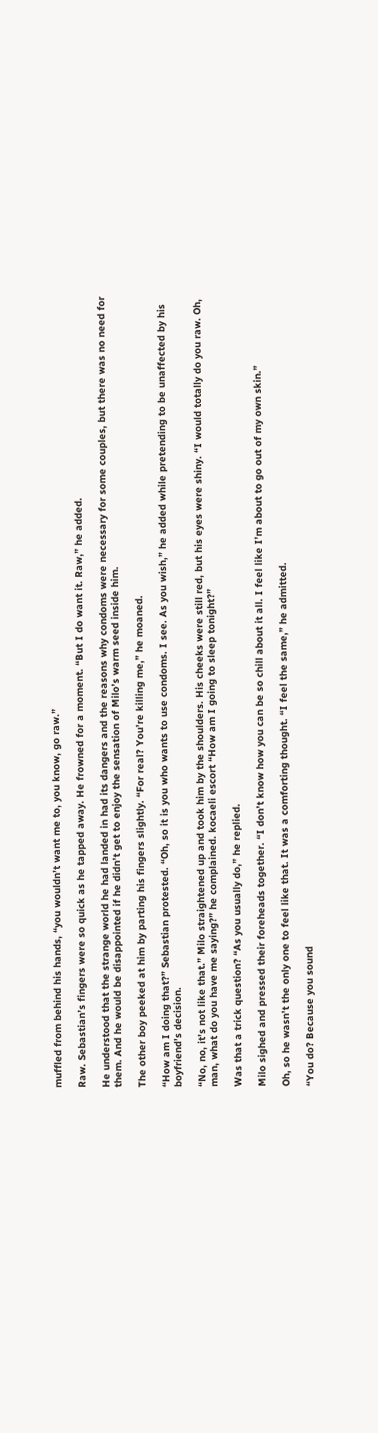muffled from behind his hands, “you wouldn’t want me to, you know, go raw.”

Raw. Sebastian’s fingers were so quick as he tapped away. He frowned for a moment. “But I do want it. Raw,” he added.

He understood that the strange world he had landed in had its dangers and the reasons why condoms were necessary for some couples, but there was no need for them. And he would be disappointed if he didn’t get to enjoy the sensation of Milo’s warm seed inside him.

The other boy peeked at him by parting his fingers slightly. “For real? You’re killing me,” he moaned.

“How am I doing that?” Sebastian protested. “Oh, so it is you who wants to use condoms. I see. As you wish,” he added while pretending to be unaffected by his boyfriend’s decision.

“No, no, it’s not like that.” Milo straightened up and took him by the shoulders. His cheeks were still red, but his eyes were shiny. “I would totally do you raw. Oh, man, what do you have me saying?” he complained. kocaeli escort “How am I going to sleep tonight?”

Was that a trick question? “As you usually do,” he replied.

Milo sighed and pressed their foreheads together. “I don’t know how you can be so chill about it all. I feel like I’m about to go out of my own skin.”

Oh, so he wasn’t the only one to feel like that. It was a comforting thought. “I feel the same,” he admitted.

“You do? Because you sound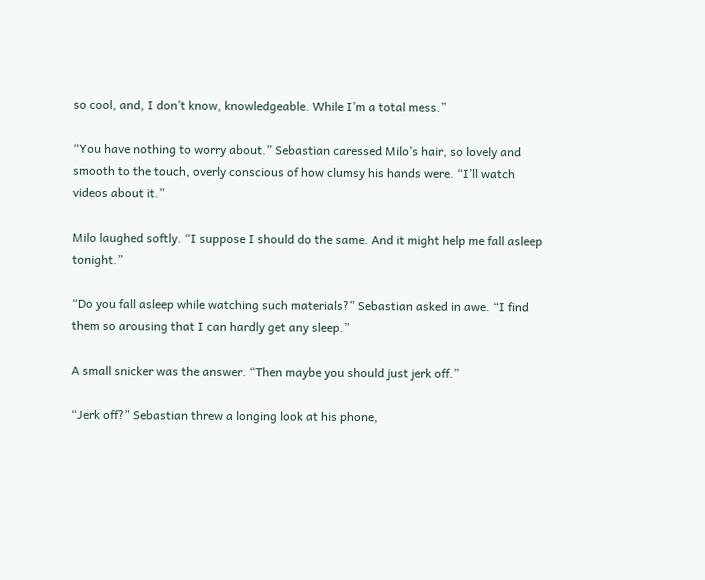so cool, and, I don’t know, knowledgeable. While I’m a total mess.”

“You have nothing to worry about.” Sebastian caressed Milo’s hair, so lovely and smooth to the touch, overly conscious of how clumsy his hands were. “I’ll watch videos about it.”

Milo laughed softly. “I suppose I should do the same. And it might help me fall asleep tonight.”

“Do you fall asleep while watching such materials?” Sebastian asked in awe. “I find them so arousing that I can hardly get any sleep.”

A small snicker was the answer. “Then maybe you should just jerk off.”

“Jerk off?” Sebastian threw a longing look at his phone,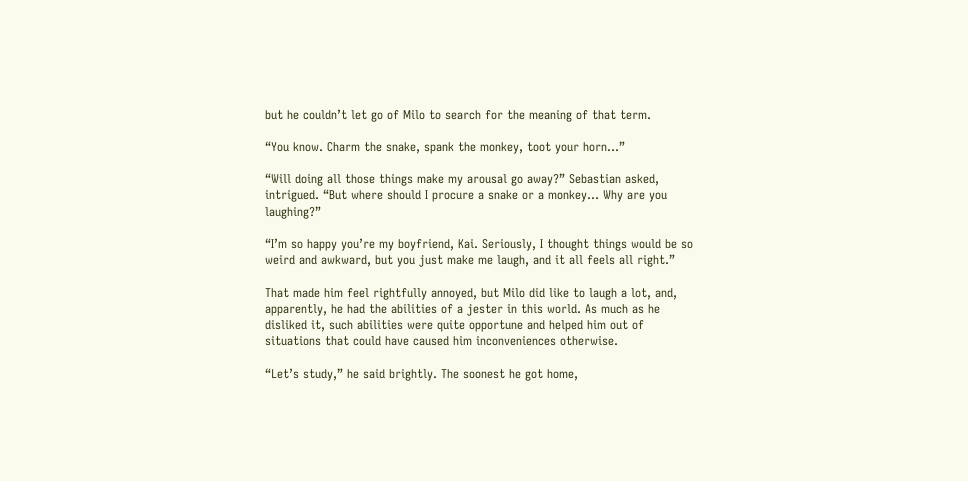but he couldn’t let go of Milo to search for the meaning of that term.

“You know. Charm the snake, spank the monkey, toot your horn…”

“Will doing all those things make my arousal go away?” Sebastian asked, intrigued. “But where should I procure a snake or a monkey… Why are you laughing?”

“I’m so happy you’re my boyfriend, Kai. Seriously, I thought things would be so weird and awkward, but you just make me laugh, and it all feels all right.”

That made him feel rightfully annoyed, but Milo did like to laugh a lot, and, apparently, he had the abilities of a jester in this world. As much as he disliked it, such abilities were quite opportune and helped him out of situations that could have caused him inconveniences otherwise.

“Let’s study,” he said brightly. The soonest he got home,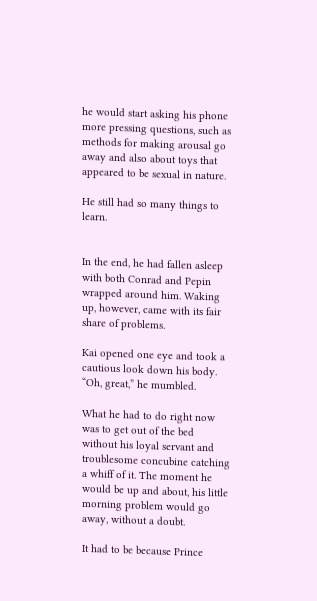he would start asking his phone more pressing questions, such as methods for making arousal go away and also about toys that appeared to be sexual in nature.

He still had so many things to learn.


In the end, he had fallen asleep with both Conrad and Pepin wrapped around him. Waking up, however, came with its fair share of problems.

Kai opened one eye and took a cautious look down his body. “Oh, great,” he mumbled.

What he had to do right now was to get out of the bed without his loyal servant and troublesome concubine catching a whiff of it. The moment he would be up and about, his little morning problem would go away, without a doubt.

It had to be because Prince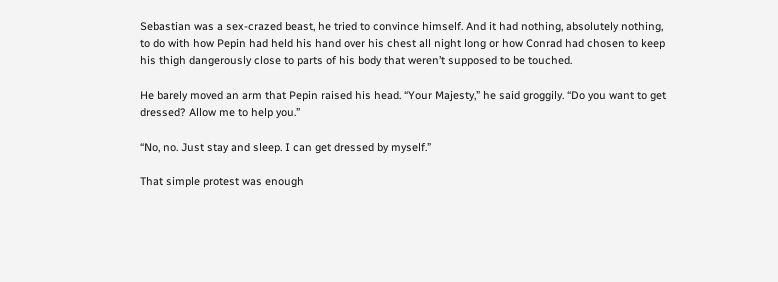Sebastian was a sex-crazed beast, he tried to convince himself. And it had nothing, absolutely nothing, to do with how Pepin had held his hand over his chest all night long or how Conrad had chosen to keep his thigh dangerously close to parts of his body that weren’t supposed to be touched.

He barely moved an arm that Pepin raised his head. “Your Majesty,” he said groggily. “Do you want to get dressed? Allow me to help you.”

“No, no. Just stay and sleep. I can get dressed by myself.”

That simple protest was enough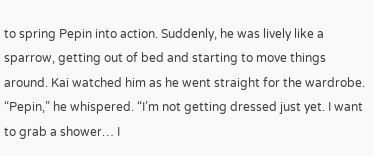to spring Pepin into action. Suddenly, he was lively like a sparrow, getting out of bed and starting to move things around. Kai watched him as he went straight for the wardrobe. “Pepin,” he whispered. “I’m not getting dressed just yet. I want to grab a shower… I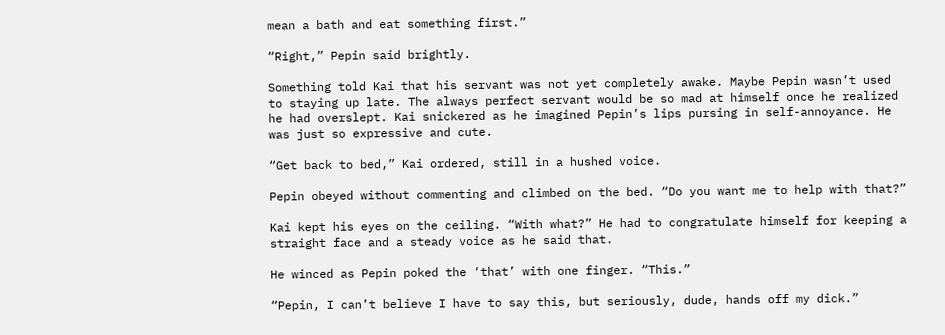mean a bath and eat something first.”

“Right,” Pepin said brightly.

Something told Kai that his servant was not yet completely awake. Maybe Pepin wasn’t used to staying up late. The always perfect servant would be so mad at himself once he realized he had overslept. Kai snickered as he imagined Pepin’s lips pursing in self-annoyance. He was just so expressive and cute.

“Get back to bed,” Kai ordered, still in a hushed voice.

Pepin obeyed without commenting and climbed on the bed. “Do you want me to help with that?”

Kai kept his eyes on the ceiling. “With what?” He had to congratulate himself for keeping a straight face and a steady voice as he said that.

He winced as Pepin poked the ‘that’ with one finger. “This.”

“Pepin, I can’t believe I have to say this, but seriously, dude, hands off my dick.”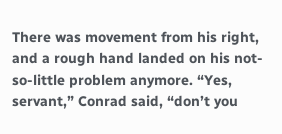There was movement from his right, and a rough hand landed on his not-so-little problem anymore. “Yes, servant,” Conrad said, “don’t you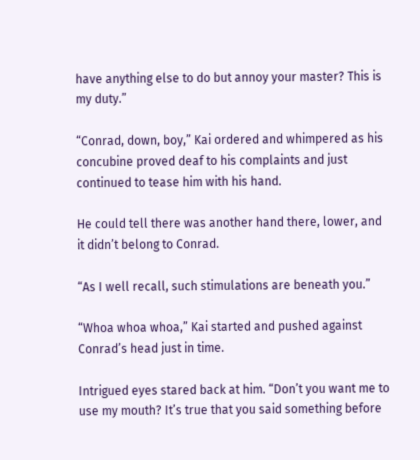have anything else to do but annoy your master? This is my duty.”

“Conrad, down, boy,” Kai ordered and whimpered as his concubine proved deaf to his complaints and just continued to tease him with his hand.

He could tell there was another hand there, lower, and it didn’t belong to Conrad.

“As I well recall, such stimulations are beneath you.”

“Whoa whoa whoa,” Kai started and pushed against Conrad’s head just in time.

Intrigued eyes stared back at him. “Don’t you want me to use my mouth? It’s true that you said something before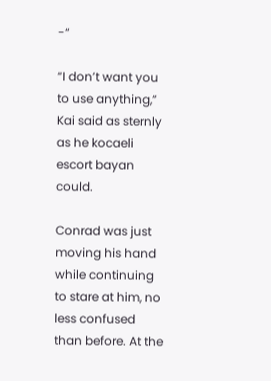-“

“I don’t want you to use anything,” Kai said as sternly as he kocaeli escort bayan could.

Conrad was just moving his hand while continuing to stare at him, no less confused than before. At the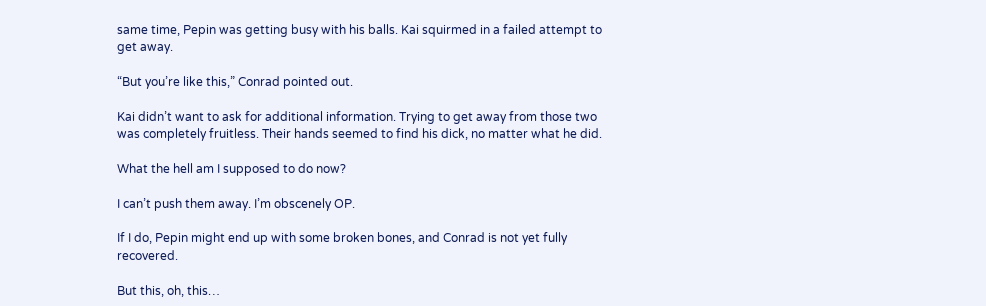same time, Pepin was getting busy with his balls. Kai squirmed in a failed attempt to get away.

“But you’re like this,” Conrad pointed out.

Kai didn’t want to ask for additional information. Trying to get away from those two was completely fruitless. Their hands seemed to find his dick, no matter what he did.

What the hell am I supposed to do now?

I can’t push them away. I’m obscenely OP.

If I do, Pepin might end up with some broken bones, and Conrad is not yet fully recovered.

But this, oh, this…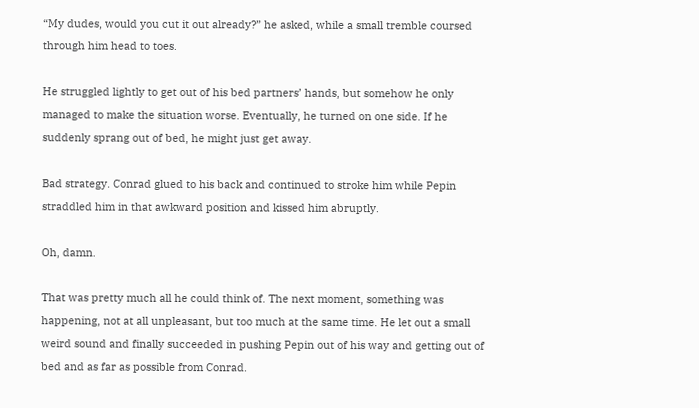“My dudes, would you cut it out already?” he asked, while a small tremble coursed through him head to toes.

He struggled lightly to get out of his bed partners’ hands, but somehow he only managed to make the situation worse. Eventually, he turned on one side. If he suddenly sprang out of bed, he might just get away.

Bad strategy. Conrad glued to his back and continued to stroke him while Pepin straddled him in that awkward position and kissed him abruptly.

Oh, damn.

That was pretty much all he could think of. The next moment, something was happening, not at all unpleasant, but too much at the same time. He let out a small weird sound and finally succeeded in pushing Pepin out of his way and getting out of bed and as far as possible from Conrad.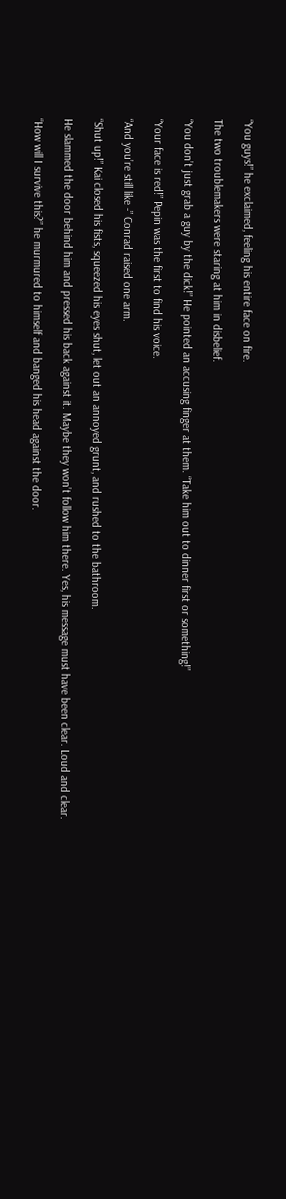“You guys!” he exclaimed, feeling his entire face on fire.

The two troublemakers were staring at him in disbelief.

“You don’t just grab a guy by the dick!” He pointed an accusing finger at them. “Take him out to dinner first or something!”

“Your face is red!” Pepin was the first to find his voice.

“And you’re still like -” Conrad raised one arm.

“Shut up!” Kai closed his fists, squeezed his eyes shut, let out an annoyed grunt, and rushed to the bathroom.

He slammed the door behind him and pressed his back against it. Maybe they won’t follow him there. Yes, his message must have been clear. Loud and clear.

“How will I survive this?” he murmured to himself and banged his head against the door.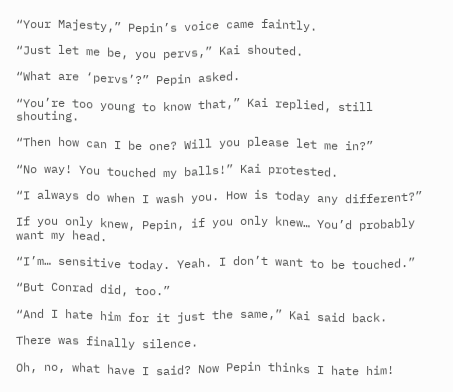“Your Majesty,” Pepin’s voice came faintly.

“Just let me be, you pervs,” Kai shouted.

“What are ‘pervs’?” Pepin asked.

“You’re too young to know that,” Kai replied, still shouting.

“Then how can I be one? Will you please let me in?”

“No way! You touched my balls!” Kai protested.

“I always do when I wash you. How is today any different?”

If you only knew, Pepin, if you only knew… You’d probably want my head.

“I’m… sensitive today. Yeah. I don’t want to be touched.”

“But Conrad did, too.”

“And I hate him for it just the same,” Kai said back.

There was finally silence.

Oh, no, what have I said? Now Pepin thinks I hate him!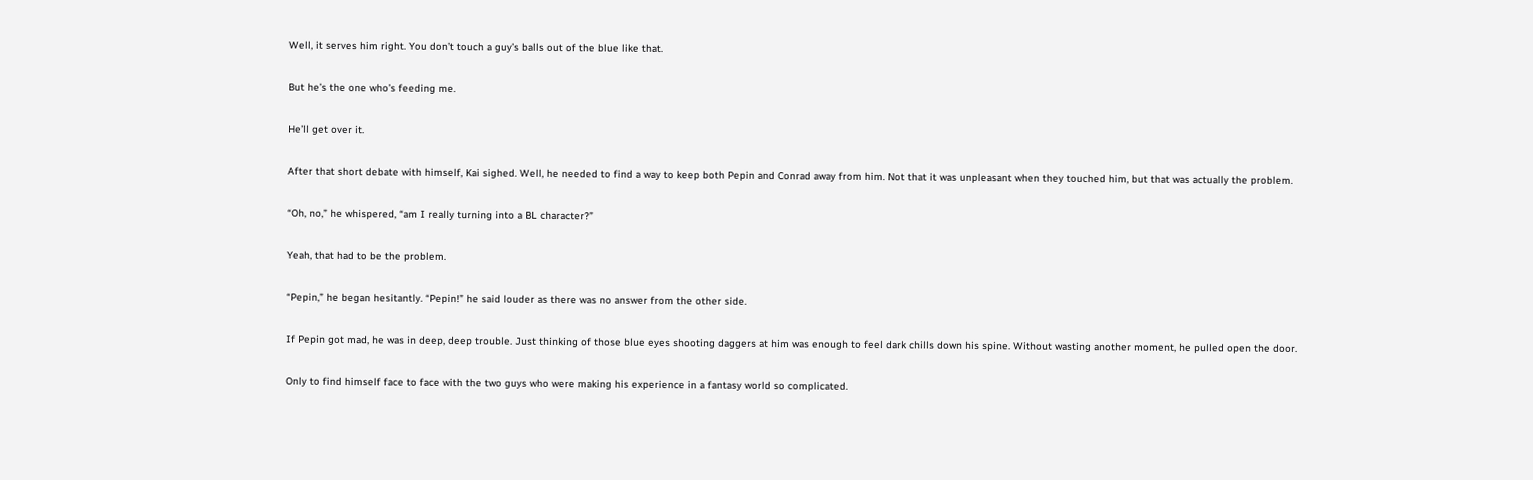Well, it serves him right. You don’t touch a guy’s balls out of the blue like that.

But he’s the one who’s feeding me.

He’ll get over it.

After that short debate with himself, Kai sighed. Well, he needed to find a way to keep both Pepin and Conrad away from him. Not that it was unpleasant when they touched him, but that was actually the problem.

“Oh, no,” he whispered, “am I really turning into a BL character?”

Yeah, that had to be the problem.

“Pepin,” he began hesitantly. “Pepin!” he said louder as there was no answer from the other side.

If Pepin got mad, he was in deep, deep trouble. Just thinking of those blue eyes shooting daggers at him was enough to feel dark chills down his spine. Without wasting another moment, he pulled open the door.

Only to find himself face to face with the two guys who were making his experience in a fantasy world so complicated.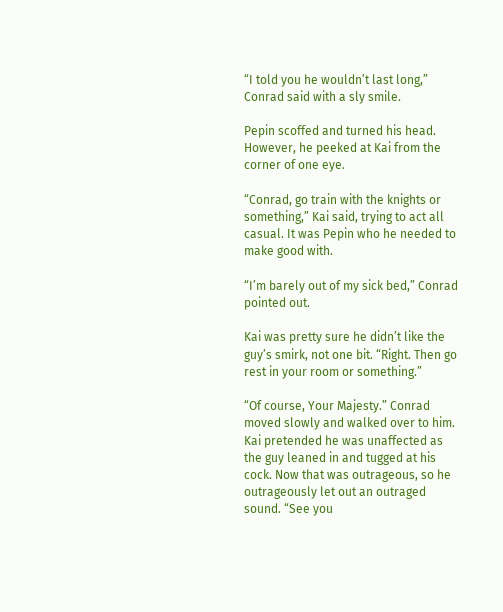“I told you he wouldn’t last long,” Conrad said with a sly smile.

Pepin scoffed and turned his head. However, he peeked at Kai from the corner of one eye.

“Conrad, go train with the knights or something,” Kai said, trying to act all casual. It was Pepin who he needed to make good with.

“I’m barely out of my sick bed,” Conrad pointed out.

Kai was pretty sure he didn’t like the guy’s smirk, not one bit. “Right. Then go rest in your room or something.”

“Of course, Your Majesty.” Conrad moved slowly and walked over to him. Kai pretended he was unaffected as the guy leaned in and tugged at his cock. Now that was outrageous, so he outrageously let out an outraged sound. “See you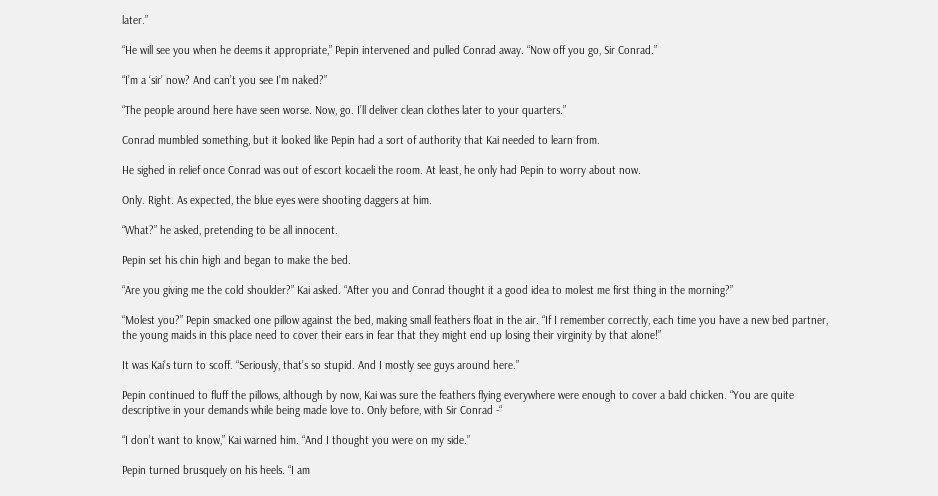later.”

“He will see you when he deems it appropriate,” Pepin intervened and pulled Conrad away. “Now off you go, Sir Conrad.”

“I’m a ‘sir’ now? And can’t you see I’m naked?”

“The people around here have seen worse. Now, go. I’ll deliver clean clothes later to your quarters.”

Conrad mumbled something, but it looked like Pepin had a sort of authority that Kai needed to learn from.

He sighed in relief once Conrad was out of escort kocaeli the room. At least, he only had Pepin to worry about now.

Only. Right. As expected, the blue eyes were shooting daggers at him.

“What?” he asked, pretending to be all innocent.

Pepin set his chin high and began to make the bed.

“Are you giving me the cold shoulder?” Kai asked. “After you and Conrad thought it a good idea to molest me first thing in the morning?”

“Molest you?” Pepin smacked one pillow against the bed, making small feathers float in the air. “If I remember correctly, each time you have a new bed partner, the young maids in this place need to cover their ears in fear that they might end up losing their virginity by that alone!”

It was Kai’s turn to scoff. “Seriously, that’s so stupid. And I mostly see guys around here.”

Pepin continued to fluff the pillows, although by now, Kai was sure the feathers flying everywhere were enough to cover a bald chicken. “You are quite descriptive in your demands while being made love to. Only before, with Sir Conrad -“

“I don’t want to know,” Kai warned him. “And I thought you were on my side.”

Pepin turned brusquely on his heels. “I am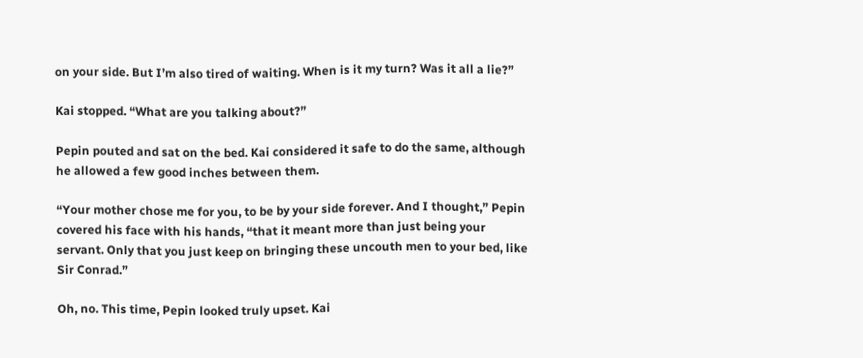on your side. But I’m also tired of waiting. When is it my turn? Was it all a lie?”

Kai stopped. “What are you talking about?”

Pepin pouted and sat on the bed. Kai considered it safe to do the same, although he allowed a few good inches between them.

“Your mother chose me for you, to be by your side forever. And I thought,” Pepin covered his face with his hands, “that it meant more than just being your servant. Only that you just keep on bringing these uncouth men to your bed, like Sir Conrad.”

Oh, no. This time, Pepin looked truly upset. Kai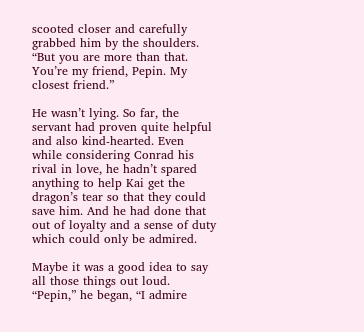scooted closer and carefully grabbed him by the shoulders. “But you are more than that. You’re my friend, Pepin. My closest friend.”

He wasn’t lying. So far, the servant had proven quite helpful and also kind-hearted. Even while considering Conrad his rival in love, he hadn’t spared anything to help Kai get the dragon’s tear so that they could save him. And he had done that out of loyalty and a sense of duty which could only be admired.

Maybe it was a good idea to say all those things out loud. “Pepin,” he began, “I admire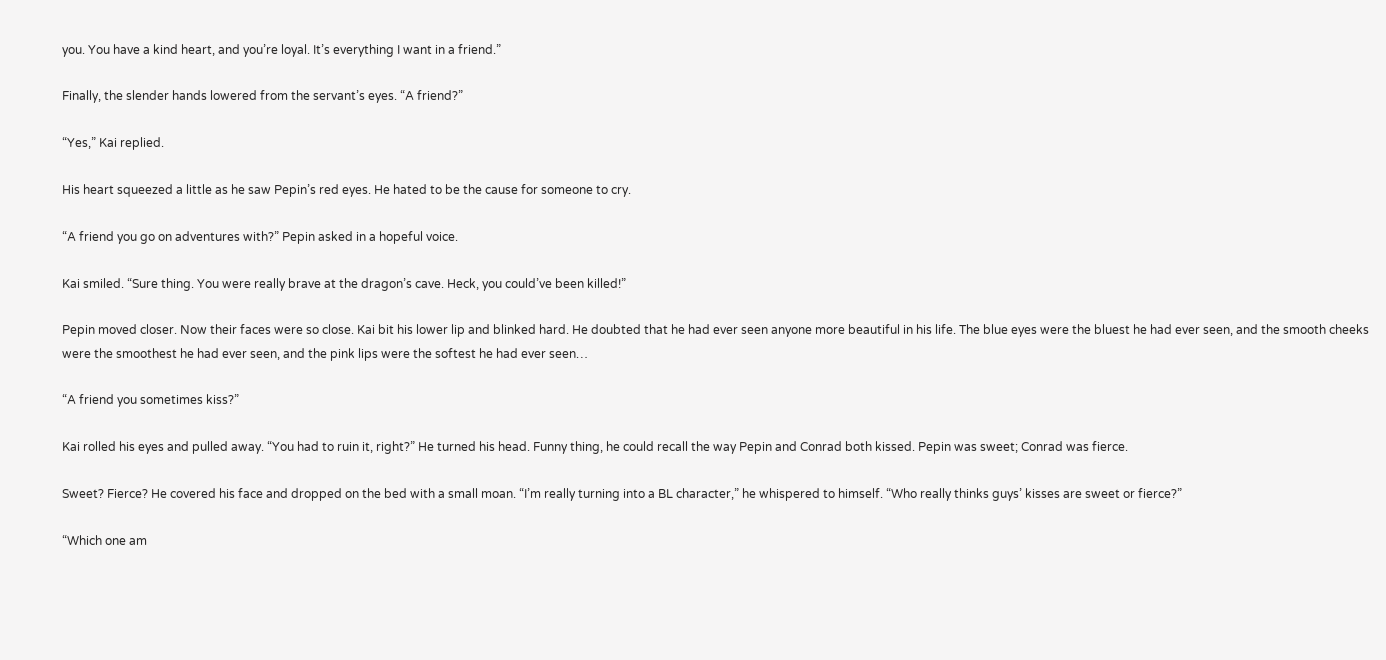you. You have a kind heart, and you’re loyal. It’s everything I want in a friend.”

Finally, the slender hands lowered from the servant’s eyes. “A friend?”

“Yes,” Kai replied.

His heart squeezed a little as he saw Pepin’s red eyes. He hated to be the cause for someone to cry.

“A friend you go on adventures with?” Pepin asked in a hopeful voice.

Kai smiled. “Sure thing. You were really brave at the dragon’s cave. Heck, you could’ve been killed!”

Pepin moved closer. Now their faces were so close. Kai bit his lower lip and blinked hard. He doubted that he had ever seen anyone more beautiful in his life. The blue eyes were the bluest he had ever seen, and the smooth cheeks were the smoothest he had ever seen, and the pink lips were the softest he had ever seen…

“A friend you sometimes kiss?”

Kai rolled his eyes and pulled away. “You had to ruin it, right?” He turned his head. Funny thing, he could recall the way Pepin and Conrad both kissed. Pepin was sweet; Conrad was fierce.

Sweet? Fierce? He covered his face and dropped on the bed with a small moan. “I’m really turning into a BL character,” he whispered to himself. “Who really thinks guys’ kisses are sweet or fierce?”

“Which one am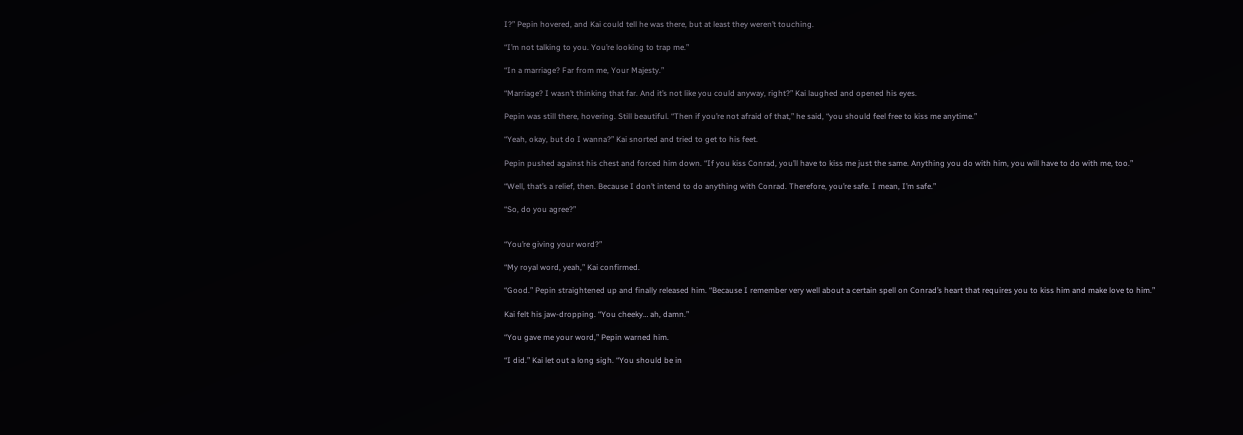I?” Pepin hovered, and Kai could tell he was there, but at least they weren’t touching.

“I’m not talking to you. You’re looking to trap me.”

“In a marriage? Far from me, Your Majesty.”

“Marriage? I wasn’t thinking that far. And it’s not like you could anyway, right?” Kai laughed and opened his eyes.

Pepin was still there, hovering. Still beautiful. “Then if you’re not afraid of that,” he said, “you should feel free to kiss me anytime.”

“Yeah, okay, but do I wanna?” Kai snorted and tried to get to his feet.

Pepin pushed against his chest and forced him down. “If you kiss Conrad, you’ll have to kiss me just the same. Anything you do with him, you will have to do with me, too.”

“Well, that’s a relief, then. Because I don’t intend to do anything with Conrad. Therefore, you’re safe. I mean, I’m safe.”

“So, do you agree?”


“You’re giving your word?”

“My royal word, yeah,” Kai confirmed.

“Good.” Pepin straightened up and finally released him. “Because I remember very well about a certain spell on Conrad’s heart that requires you to kiss him and make love to him.”

Kai felt his jaw-dropping. “You cheeky… ah, damn.”

“You gave me your word,” Pepin warned him.

“I did.” Kai let out a long sigh. “You should be in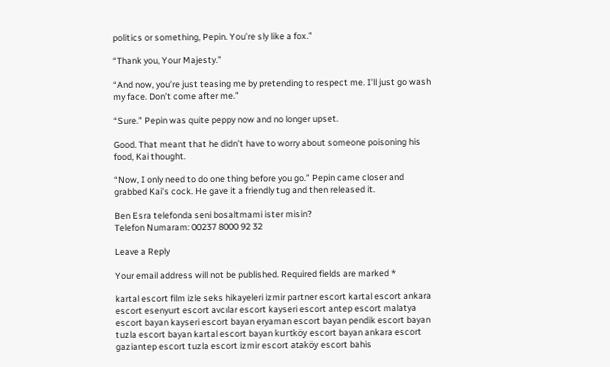politics or something, Pepin. You’re sly like a fox.”

“Thank you, Your Majesty.”

“And now, you’re just teasing me by pretending to respect me. I’ll just go wash my face. Don’t come after me.”

“Sure.” Pepin was quite peppy now and no longer upset.

Good. That meant that he didn’t have to worry about someone poisoning his food, Kai thought.

“Now, I only need to do one thing before you go.” Pepin came closer and grabbed Kai’s cock. He gave it a friendly tug and then released it.

Ben Esra telefonda seni bosaltmami ister misin?
Telefon Numaram: 00237 8000 92 32

Leave a Reply

Your email address will not be published. Required fields are marked *

kartal escort film izle seks hikayeleri izmir partner escort kartal escort ankara escort esenyurt escort avcılar escort kayseri escort antep escort malatya escort bayan kayseri escort bayan eryaman escort bayan pendik escort bayan tuzla escort bayan kartal escort bayan kurtköy escort bayan ankara escort gaziantep escort tuzla escort izmir escort ataköy escort bahis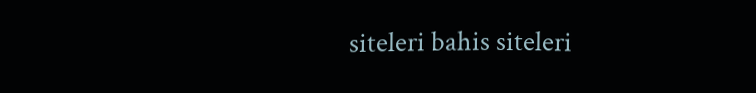siteleri bahis siteleri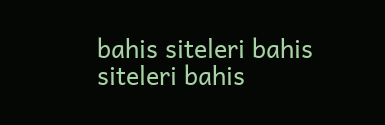bahis siteleri bahis siteleri bahis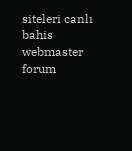siteleri canlı bahis webmaster forum